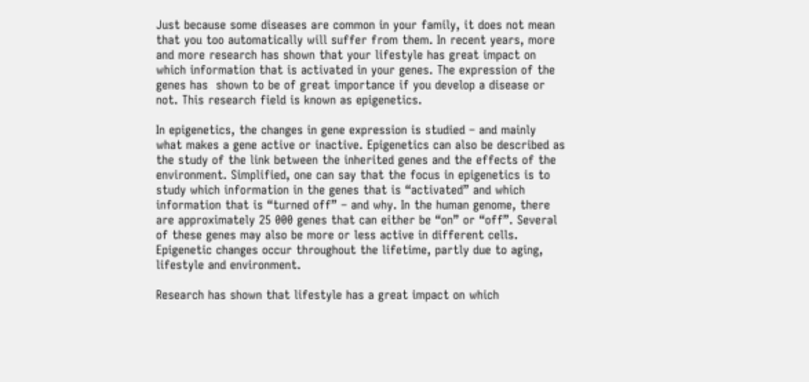Just because some diseases are common in your family, it does not mean that you too automatically will suffer from them. In recent years, more and more research has shown that your lifestyle has great impact on which information that is activated in your genes. The expression of the genes has  shown to be of great importance if you develop a disease or not. This research field is known as epigenetics.

In epigenetics, the changes in gene expression is studied – and mainly what makes a gene active or inactive. Epigenetics can also be described as the study of the link between the inherited genes and the effects of the environment. Simplified, one can say that the focus in epigenetics is to study which information in the genes that is “activated” and which information that is “turned off” – and why. In the human genome, there are approximately 25 000 genes that can either be “on” or “off”. Several of these genes may also be more or less active in different cells. Epigenetic changes occur throughout the lifetime, partly due to aging, lifestyle and environment.

Research has shown that lifestyle has a great impact on which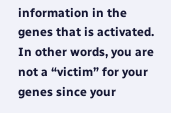information in the genes that is activated. In other words, you are not a “victim” for your genes since your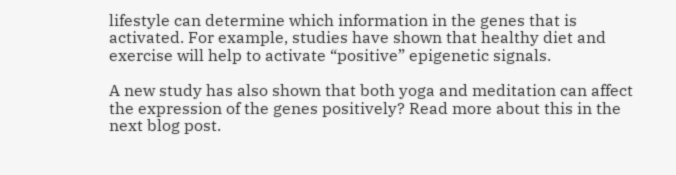lifestyle can determine which information in the genes that is activated. For example, studies have shown that healthy diet and exercise will help to activate “positive” epigenetic signals.

A new study has also shown that both yoga and meditation can affect the expression of the genes positively? Read more about this in the next blog post.